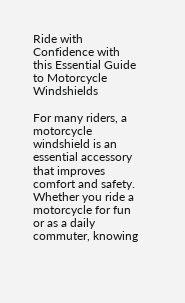Ride with Confidence with this Essential Guide to Motorcycle Windshields

For many riders, a motorcycle windshield is an essential accessory that improves comfort and safety. Whether you ride a motorcycle for fun or as a daily commuter, knowing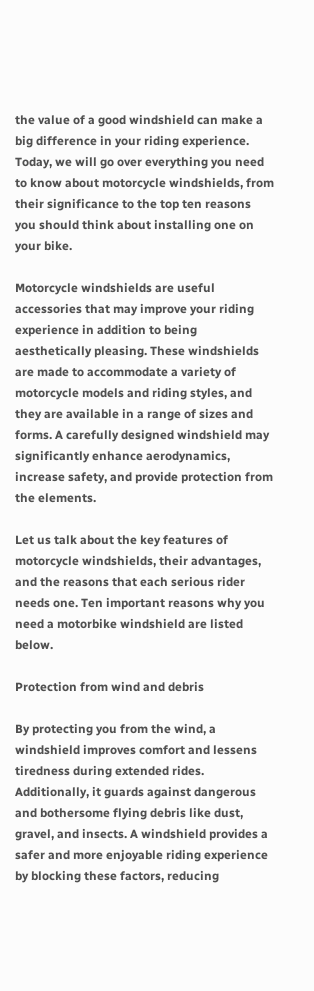the value of a good windshield can make a big difference in your riding experience. Today, we will go over everything you need to know about motorcycle windshields, from their significance to the top ten reasons you should think about installing one on your bike.

Motorcycle windshields are useful accessories that may improve your riding experience in addition to being aesthetically pleasing. These windshields are made to accommodate a variety of motorcycle models and riding styles, and they are available in a range of sizes and forms. A carefully designed windshield may significantly enhance aerodynamics, increase safety, and provide protection from the elements.

Let us talk about the key features of motorcycle windshields, their advantages, and the reasons that each serious rider needs one. Ten important reasons why you need a motorbike windshield are listed below.

Protection from wind and debris

By protecting you from the wind, a windshield improves comfort and lessens tiredness during extended rides. Additionally, it guards against dangerous and bothersome flying debris like dust, gravel, and insects. A windshield provides a safer and more enjoyable riding experience by blocking these factors, reducing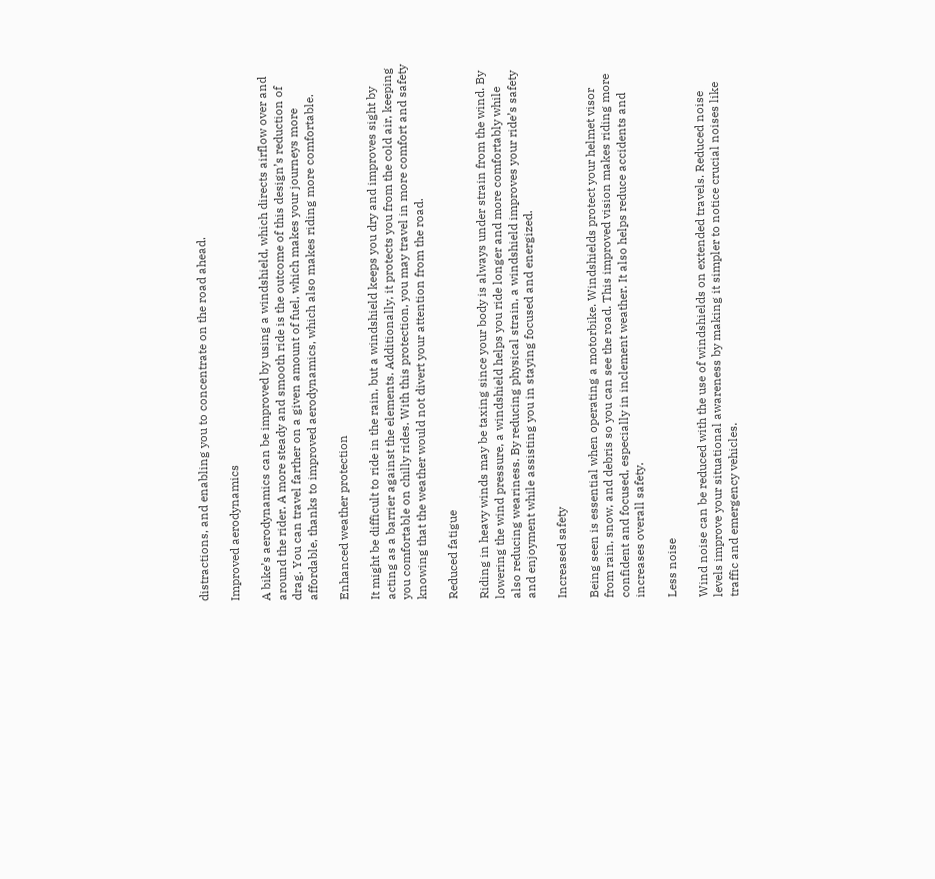distractions, and enabling you to concentrate on the road ahead.

Improved aerodynamics

A bike’s aerodynamics can be improved by using a windshield, which directs airflow over and around the rider. A more steady and smooth ride is the outcome of this design’s reduction of drag. You can travel farther on a given amount of fuel, which makes your journeys more affordable, thanks to improved aerodynamics, which also makes riding more comfortable.

Enhanced weather protection

It might be difficult to ride in the rain, but a windshield keeps you dry and improves sight by acting as a barrier against the elements. Additionally, it protects you from the cold air, keeping you comfortable on chilly rides. With this protection, you may travel in more comfort and safety knowing that the weather would not divert your attention from the road.

Reduced fatigue

Riding in heavy winds may be taxing since your body is always under strain from the wind. By lowering the wind pressure, a windshield helps you ride longer and more comfortably while also reducing weariness. By reducing physical strain, a windshield improves your ride’s safety and enjoyment while assisting you in staying focused and energized.

Increased safety

Being seen is essential when operating a motorbike. Windshields protect your helmet visor from rain, snow, and debris so you can see the road. This improved vision makes riding more confident and focused, especially in inclement weather. It also helps reduce accidents and increases overall safety.

Less noise

Wind noise can be reduced with the use of windshields on extended travels. Reduced noise levels improve your situational awareness by making it simpler to notice crucial noises like traffic and emergency vehicles.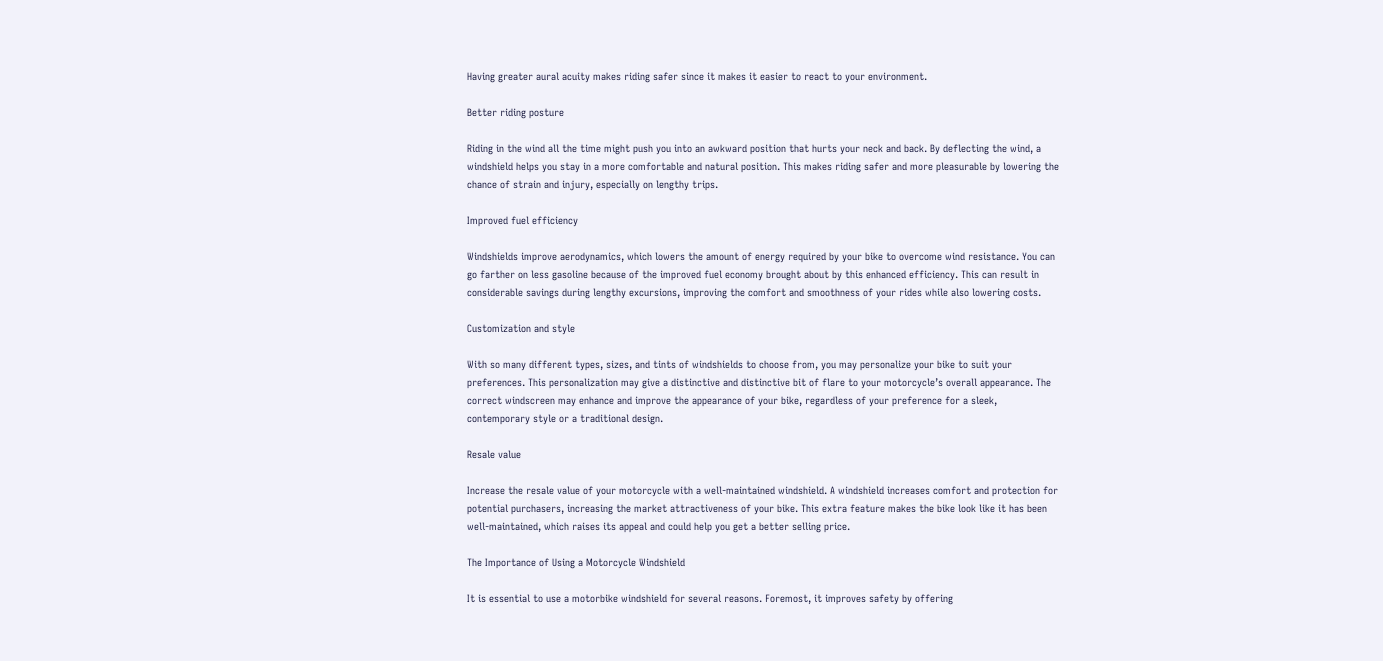Having greater aural acuity makes riding safer since it makes it easier to react to your environment.

Better riding posture

Riding in the wind all the time might push you into an awkward position that hurts your neck and back. By deflecting the wind, a windshield helps you stay in a more comfortable and natural position. This makes riding safer and more pleasurable by lowering the chance of strain and injury, especially on lengthy trips.

Improved fuel efficiency

Windshields improve aerodynamics, which lowers the amount of energy required by your bike to overcome wind resistance. You can go farther on less gasoline because of the improved fuel economy brought about by this enhanced efficiency. This can result in considerable savings during lengthy excursions, improving the comfort and smoothness of your rides while also lowering costs.

Customization and style

With so many different types, sizes, and tints of windshields to choose from, you may personalize your bike to suit your preferences. This personalization may give a distinctive and distinctive bit of flare to your motorcycle’s overall appearance. The correct windscreen may enhance and improve the appearance of your bike, regardless of your preference for a sleek, contemporary style or a traditional design.

Resale value

Increase the resale value of your motorcycle with a well-maintained windshield. A windshield increases comfort and protection for potential purchasers, increasing the market attractiveness of your bike. This extra feature makes the bike look like it has been well-maintained, which raises its appeal and could help you get a better selling price.

The Importance of Using a Motorcycle Windshield

It is essential to use a motorbike windshield for several reasons. Foremost, it improves safety by offering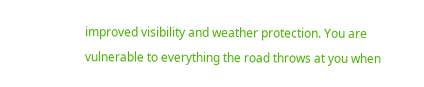improved visibility and weather protection. You are vulnerable to everything the road throws at you when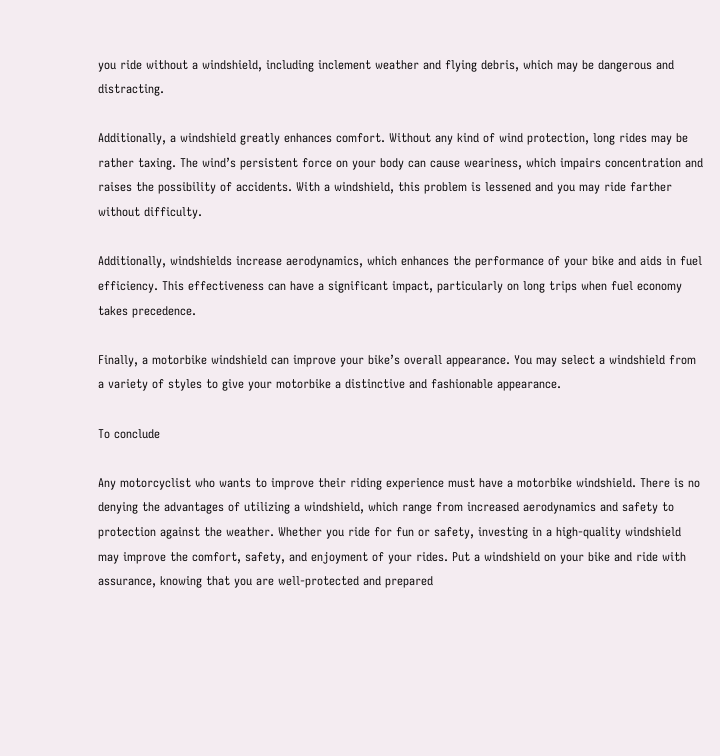you ride without a windshield, including inclement weather and flying debris, which may be dangerous and distracting.

Additionally, a windshield greatly enhances comfort. Without any kind of wind protection, long rides may be rather taxing. The wind’s persistent force on your body can cause weariness, which impairs concentration and raises the possibility of accidents. With a windshield, this problem is lessened and you may ride farther without difficulty.

Additionally, windshields increase aerodynamics, which enhances the performance of your bike and aids in fuel efficiency. This effectiveness can have a significant impact, particularly on long trips when fuel economy takes precedence.

Finally, a motorbike windshield can improve your bike’s overall appearance. You may select a windshield from a variety of styles to give your motorbike a distinctive and fashionable appearance.

To conclude

Any motorcyclist who wants to improve their riding experience must have a motorbike windshield. There is no denying the advantages of utilizing a windshield, which range from increased aerodynamics and safety to protection against the weather. Whether you ride for fun or safety, investing in a high-quality windshield may improve the comfort, safety, and enjoyment of your rides. Put a windshield on your bike and ride with assurance, knowing that you are well-protected and prepared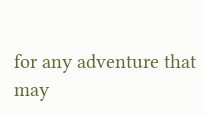for any adventure that may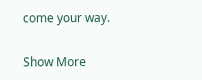come your way.

Show More